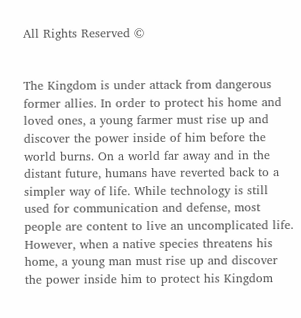All Rights Reserved ©


The Kingdom is under attack from dangerous former allies. In order to protect his home and loved ones, a young farmer must rise up and discover the power inside of him before the world burns. On a world far away and in the distant future, humans have reverted back to a simpler way of life. While technology is still used for communication and defense, most people are content to live an uncomplicated life. However, when a native species threatens his home, a young man must rise up and discover the power inside him to protect his Kingdom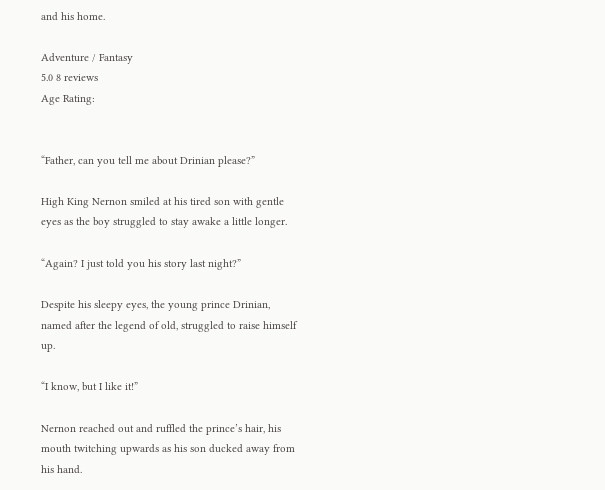and his home.

Adventure / Fantasy
5.0 8 reviews
Age Rating:


“Father, can you tell me about Drinian please?”

High King Nernon smiled at his tired son with gentle eyes as the boy struggled to stay awake a little longer.

“Again? I just told you his story last night?”

Despite his sleepy eyes, the young prince Drinian, named after the legend of old, struggled to raise himself up.

“I know, but I like it!”

Nernon reached out and ruffled the prince’s hair, his mouth twitching upwards as his son ducked away from his hand.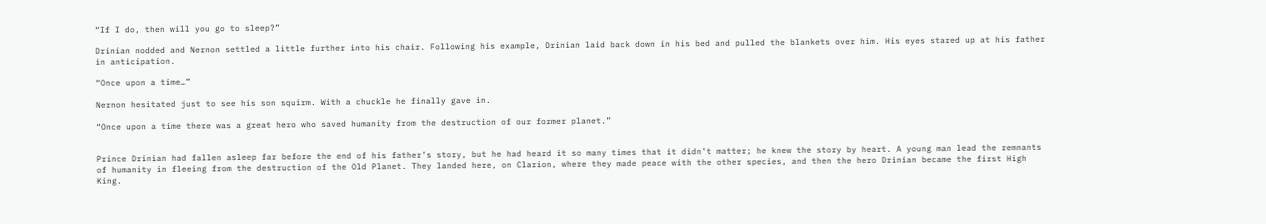“If I do, then will you go to sleep?”

Drinian nodded and Nernon settled a little further into his chair. Following his example, Drinian laid back down in his bed and pulled the blankets over him. His eyes stared up at his father in anticipation.

“Once upon a time…”

Nernon hesitated just to see his son squirm. With a chuckle he finally gave in.

“Once upon a time there was a great hero who saved humanity from the destruction of our former planet.”


Prince Drinian had fallen asleep far before the end of his father’s story, but he had heard it so many times that it didn’t matter; he knew the story by heart. A young man lead the remnants of humanity in fleeing from the destruction of the Old Planet. They landed here, on Clarion, where they made peace with the other species, and then the hero Drinian became the first High King.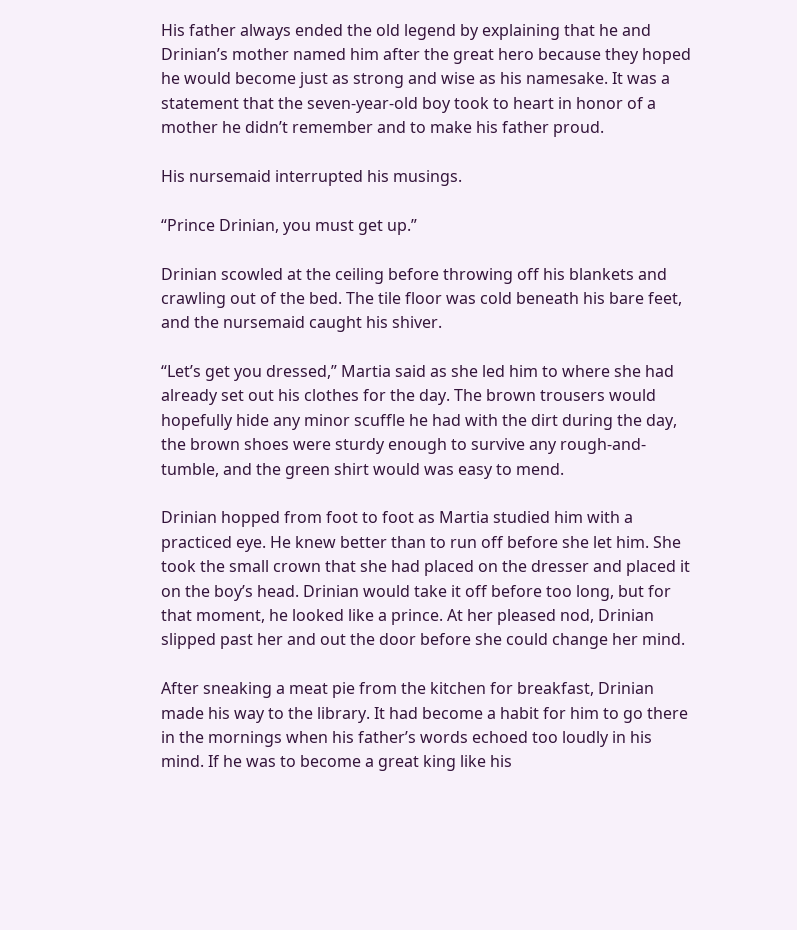His father always ended the old legend by explaining that he and Drinian’s mother named him after the great hero because they hoped he would become just as strong and wise as his namesake. It was a statement that the seven-year-old boy took to heart in honor of a mother he didn’t remember and to make his father proud.

His nursemaid interrupted his musings.

“Prince Drinian, you must get up.”

Drinian scowled at the ceiling before throwing off his blankets and crawling out of the bed. The tile floor was cold beneath his bare feet, and the nursemaid caught his shiver.

“Let’s get you dressed,” Martia said as she led him to where she had already set out his clothes for the day. The brown trousers would hopefully hide any minor scuffle he had with the dirt during the day, the brown shoes were sturdy enough to survive any rough-and-tumble, and the green shirt would was easy to mend.

Drinian hopped from foot to foot as Martia studied him with a practiced eye. He knew better than to run off before she let him. She took the small crown that she had placed on the dresser and placed it on the boy’s head. Drinian would take it off before too long, but for that moment, he looked like a prince. At her pleased nod, Drinian slipped past her and out the door before she could change her mind.

After sneaking a meat pie from the kitchen for breakfast, Drinian made his way to the library. It had become a habit for him to go there in the mornings when his father’s words echoed too loudly in his mind. If he was to become a great king like his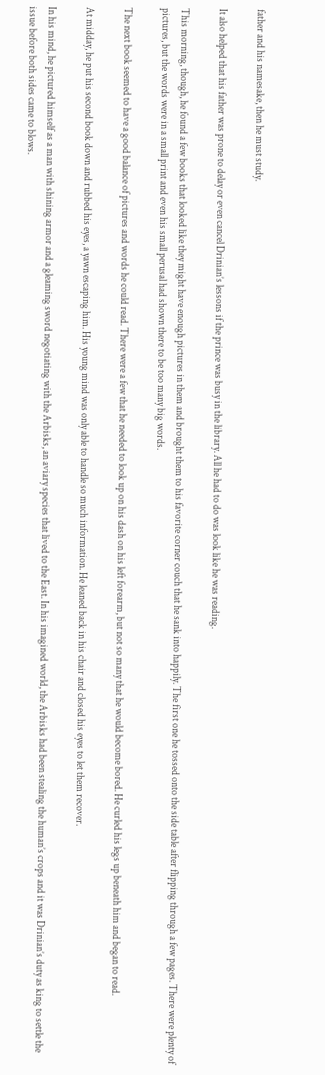father and his namesake, then he must study.

It also helped that his father was prone to delay or even cancel Drinian’s lessons if the prince was busy in the library. All he had to do was look like he was reading.

This morning, though, he found a few books that looked like they might have enough pictures in them and brought them to his favorite corner couch that he sank into happily. The first one he tossed onto the side table after flipping through a few pages. There were plenty of pictures, but the words were in a small print and even his small perusal had shown there to be too many big words.

The next book seemed to have a good balance of pictures and words he could read. There were a few that he needed to look up on his dash on his left forearm, but not so many that he would become bored. He curled his legs up beneath him and began to read.

At midday, he put his second book down and rubbed his eyes, a yawn escaping him. His young mind was only able to handle so much information. He leaned back in his chair and closed his eyes to let them recover.

In his mind, he pictured himself as a man with shining armor and a gleaming sword negotiating with the Arbisks, an aviary species that lived to the East. In his imagined world, the Arbisks had been stealing the human’s crops and it was Drinian’s duty as king to settle the issue before both sides came to blows.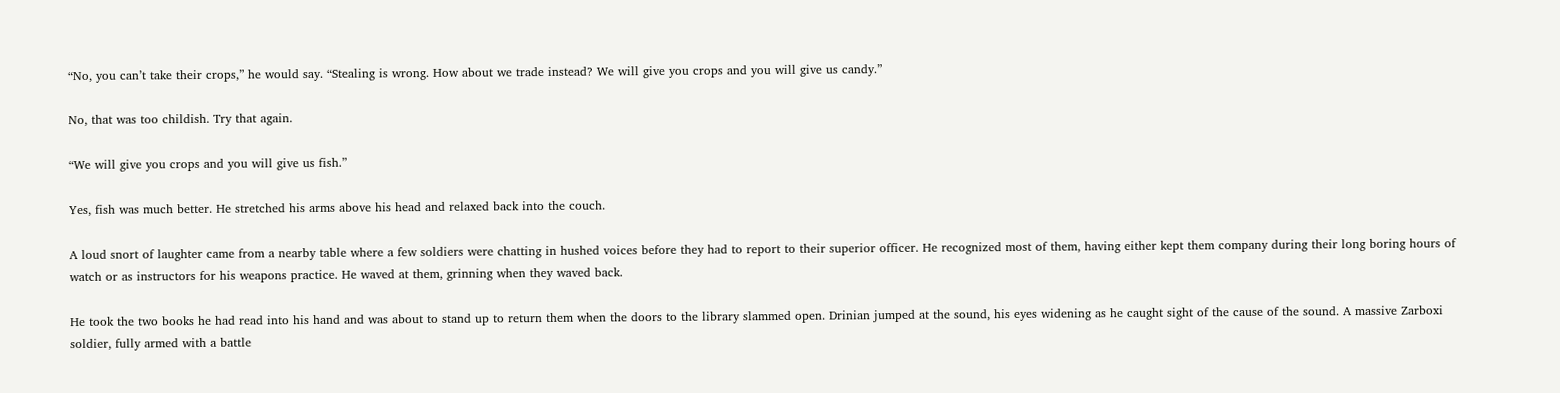“No, you can’t take their crops,” he would say. “Stealing is wrong. How about we trade instead? We will give you crops and you will give us candy.”

No, that was too childish. Try that again.

“We will give you crops and you will give us fish.”

Yes, fish was much better. He stretched his arms above his head and relaxed back into the couch.

A loud snort of laughter came from a nearby table where a few soldiers were chatting in hushed voices before they had to report to their superior officer. He recognized most of them, having either kept them company during their long boring hours of watch or as instructors for his weapons practice. He waved at them, grinning when they waved back.

He took the two books he had read into his hand and was about to stand up to return them when the doors to the library slammed open. Drinian jumped at the sound, his eyes widening as he caught sight of the cause of the sound. A massive Zarboxi soldier, fully armed with a battle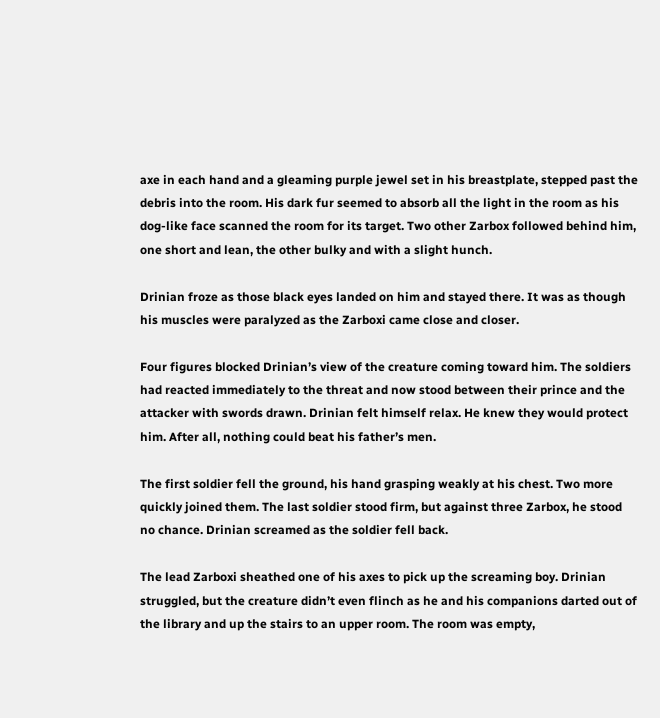axe in each hand and a gleaming purple jewel set in his breastplate, stepped past the debris into the room. His dark fur seemed to absorb all the light in the room as his dog-like face scanned the room for its target. Two other Zarbox followed behind him, one short and lean, the other bulky and with a slight hunch.

Drinian froze as those black eyes landed on him and stayed there. It was as though his muscles were paralyzed as the Zarboxi came close and closer.

Four figures blocked Drinian’s view of the creature coming toward him. The soldiers had reacted immediately to the threat and now stood between their prince and the attacker with swords drawn. Drinian felt himself relax. He knew they would protect him. After all, nothing could beat his father’s men.

The first soldier fell the ground, his hand grasping weakly at his chest. Two more quickly joined them. The last soldier stood firm, but against three Zarbox, he stood no chance. Drinian screamed as the soldier fell back.

The lead Zarboxi sheathed one of his axes to pick up the screaming boy. Drinian struggled, but the creature didn’t even flinch as he and his companions darted out of the library and up the stairs to an upper room. The room was empty,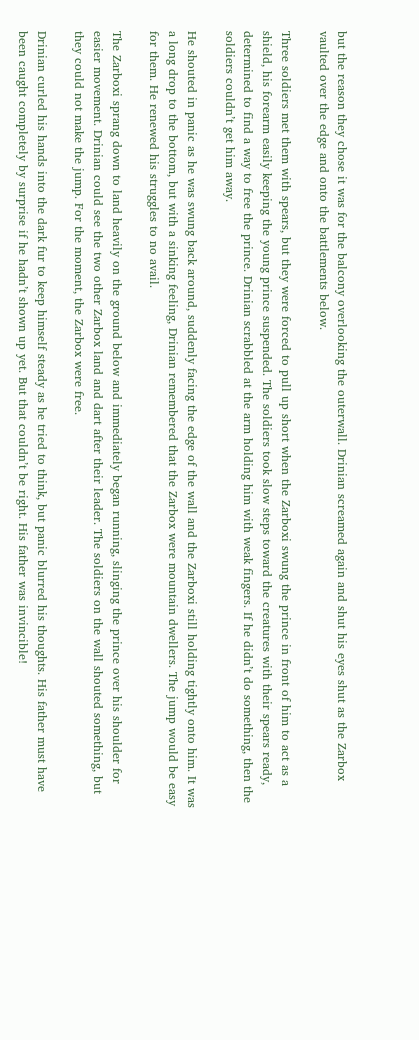but the reason they chose it was for the balcony overlooking the outerwall. Drinian screamed again and shut his eyes shut as the Zarbox vaulted over the edge and onto the battlements below.

Three soldiers met them with spears, but they were forced to pull up short when the Zarboxi swung the prince in front of him to act as a shield, his forearm easily keeping the young prince suspended. The soldiers took slow steps toward the creatures with their spears ready, determined to find a way to free the prince. Drinian scrabbled at the arm holding him with weak fingers. If he didn’t do something, then the soldiers couldn’t get him away.

He shouted in panic as he was swung back around, suddenly facing the edge of the wall and the Zarboxi still holding tightly onto him. It was a long drop to the bottom, but with a sinking feeling, Drinian remembered that the Zarbox were mountain dwellers. The jump would be easy for them. He renewed his struggles to no avail.

The Zarboxi sprang down to land heavily on the ground below and immediately began running, slinging the prince over his shoulder for easier movement. Drinian could see the two other Zarbox land and dart after their leader. The soldiers on the wall shouted something, but they could not make the jump. For the moment, the Zarbox were free.

Drinian curled his hands into the dark fur to keep himself steady as he tried to think, but panic blurred his thoughts. His father must have been caught completely by surprise if he hadn’t shown up yet. But that couldn’t be right. His father was invincible!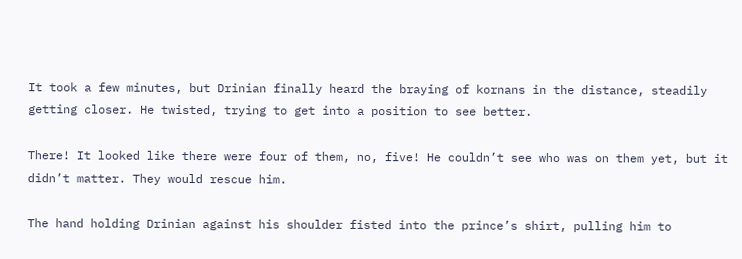It took a few minutes, but Drinian finally heard the braying of kornans in the distance, steadily getting closer. He twisted, trying to get into a position to see better.

There! It looked like there were four of them, no, five! He couldn’t see who was on them yet, but it didn’t matter. They would rescue him.

The hand holding Drinian against his shoulder fisted into the prince’s shirt, pulling him to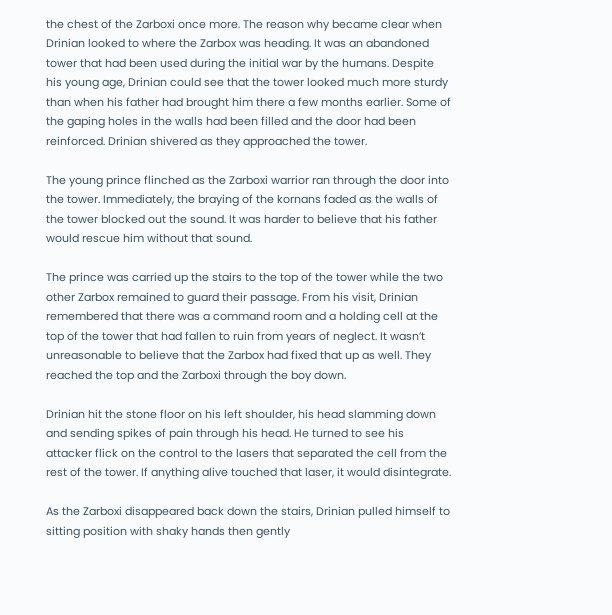the chest of the Zarboxi once more. The reason why became clear when Drinian looked to where the Zarbox was heading. It was an abandoned tower that had been used during the initial war by the humans. Despite his young age, Drinian could see that the tower looked much more sturdy than when his father had brought him there a few months earlier. Some of the gaping holes in the walls had been filled and the door had been reinforced. Drinian shivered as they approached the tower.

The young prince flinched as the Zarboxi warrior ran through the door into the tower. Immediately, the braying of the kornans faded as the walls of the tower blocked out the sound. It was harder to believe that his father would rescue him without that sound.

The prince was carried up the stairs to the top of the tower while the two other Zarbox remained to guard their passage. From his visit, Drinian remembered that there was a command room and a holding cell at the top of the tower that had fallen to ruin from years of neglect. It wasn’t unreasonable to believe that the Zarbox had fixed that up as well. They reached the top and the Zarboxi through the boy down.

Drinian hit the stone floor on his left shoulder, his head slamming down and sending spikes of pain through his head. He turned to see his attacker flick on the control to the lasers that separated the cell from the rest of the tower. If anything alive touched that laser, it would disintegrate.

As the Zarboxi disappeared back down the stairs, Drinian pulled himself to sitting position with shaky hands then gently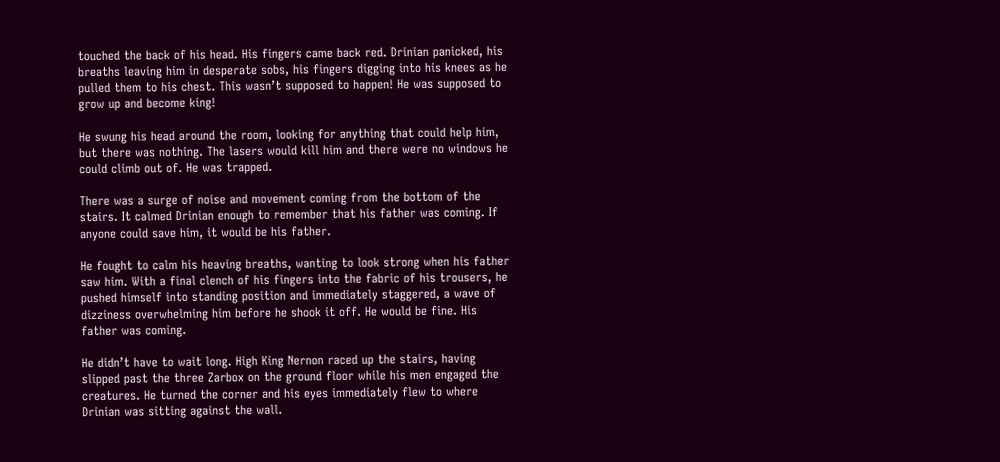touched the back of his head. His fingers came back red. Drinian panicked, his breaths leaving him in desperate sobs, his fingers digging into his knees as he pulled them to his chest. This wasn’t supposed to happen! He was supposed to grow up and become king!

He swung his head around the room, looking for anything that could help him, but there was nothing. The lasers would kill him and there were no windows he could climb out of. He was trapped.

There was a surge of noise and movement coming from the bottom of the stairs. It calmed Drinian enough to remember that his father was coming. If anyone could save him, it would be his father.

He fought to calm his heaving breaths, wanting to look strong when his father saw him. With a final clench of his fingers into the fabric of his trousers, he pushed himself into standing position and immediately staggered, a wave of dizziness overwhelming him before he shook it off. He would be fine. His father was coming.

He didn’t have to wait long. High King Nernon raced up the stairs, having slipped past the three Zarbox on the ground floor while his men engaged the creatures. He turned the corner and his eyes immediately flew to where Drinian was sitting against the wall.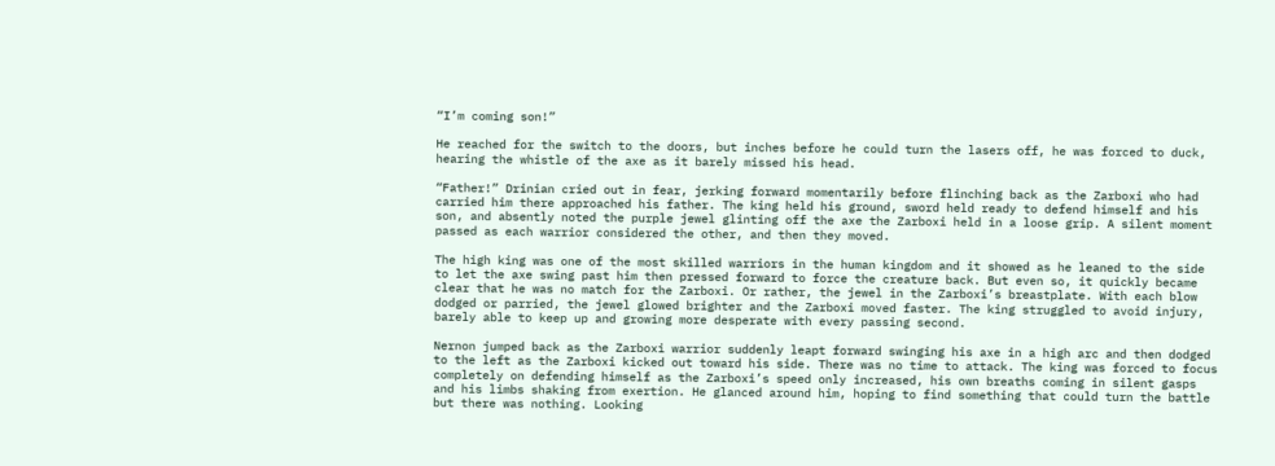“I’m coming son!”

He reached for the switch to the doors, but inches before he could turn the lasers off, he was forced to duck, hearing the whistle of the axe as it barely missed his head.

“Father!” Drinian cried out in fear, jerking forward momentarily before flinching back as the Zarboxi who had carried him there approached his father. The king held his ground, sword held ready to defend himself and his son, and absently noted the purple jewel glinting off the axe the Zarboxi held in a loose grip. A silent moment passed as each warrior considered the other, and then they moved.

The high king was one of the most skilled warriors in the human kingdom and it showed as he leaned to the side to let the axe swing past him then pressed forward to force the creature back. But even so, it quickly became clear that he was no match for the Zarboxi. Or rather, the jewel in the Zarboxi’s breastplate. With each blow dodged or parried, the jewel glowed brighter and the Zarboxi moved faster. The king struggled to avoid injury, barely able to keep up and growing more desperate with every passing second.

Nernon jumped back as the Zarboxi warrior suddenly leapt forward swinging his axe in a high arc and then dodged to the left as the Zarboxi kicked out toward his side. There was no time to attack. The king was forced to focus completely on defending himself as the Zarboxi’s speed only increased, his own breaths coming in silent gasps and his limbs shaking from exertion. He glanced around him, hoping to find something that could turn the battle but there was nothing. Looking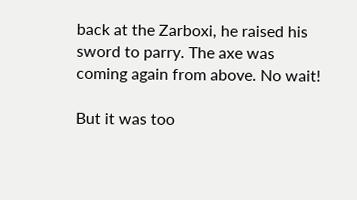back at the Zarboxi, he raised his sword to parry. The axe was coming again from above. No wait!

But it was too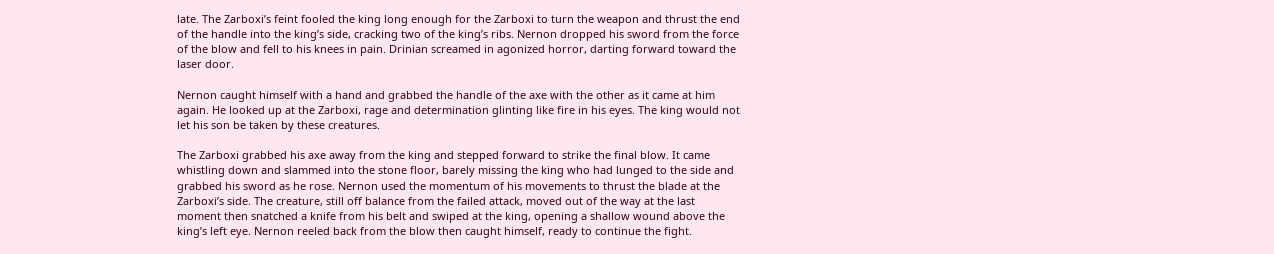late. The Zarboxi’s feint fooled the king long enough for the Zarboxi to turn the weapon and thrust the end of the handle into the king’s side, cracking two of the king’s ribs. Nernon dropped his sword from the force of the blow and fell to his knees in pain. Drinian screamed in agonized horror, darting forward toward the laser door.

Nernon caught himself with a hand and grabbed the handle of the axe with the other as it came at him again. He looked up at the Zarboxi, rage and determination glinting like fire in his eyes. The king would not let his son be taken by these creatures.

The Zarboxi grabbed his axe away from the king and stepped forward to strike the final blow. It came whistling down and slammed into the stone floor, barely missing the king who had lunged to the side and grabbed his sword as he rose. Nernon used the momentum of his movements to thrust the blade at the Zarboxi’s side. The creature, still off balance from the failed attack, moved out of the way at the last moment then snatched a knife from his belt and swiped at the king, opening a shallow wound above the king’s left eye. Nernon reeled back from the blow then caught himself, ready to continue the fight.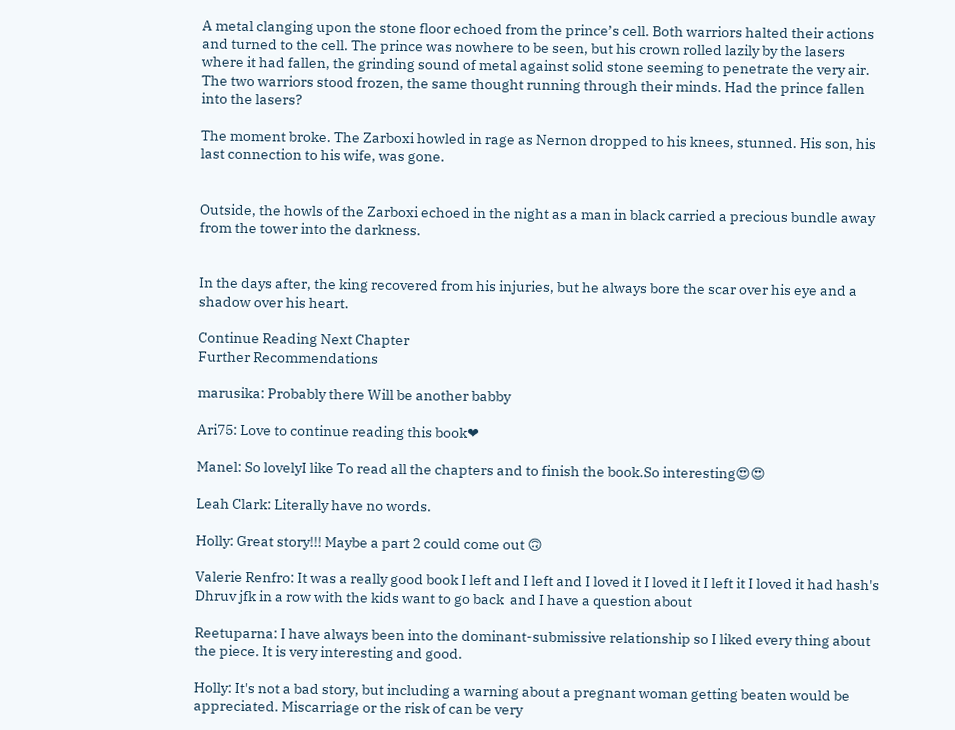A metal clanging upon the stone floor echoed from the prince’s cell. Both warriors halted their actions and turned to the cell. The prince was nowhere to be seen, but his crown rolled lazily by the lasers where it had fallen, the grinding sound of metal against solid stone seeming to penetrate the very air. The two warriors stood frozen, the same thought running through their minds. Had the prince fallen into the lasers?

The moment broke. The Zarboxi howled in rage as Nernon dropped to his knees, stunned. His son, his last connection to his wife, was gone.


Outside, the howls of the Zarboxi echoed in the night as a man in black carried a precious bundle away from the tower into the darkness.


In the days after, the king recovered from his injuries, but he always bore the scar over his eye and a shadow over his heart.

Continue Reading Next Chapter
Further Recommendations

marusika: Probably there Will be another babby

Ari75: Love to continue reading this book❤

Manel: So lovelyI like To read all the chapters and to finish the book.So interesting😍😍

Leah Clark: Literally have no words.

Holly: Great story!!! Maybe a part 2 could come out 🙃

Valerie Renfro: It was a really good book I left and I left and I loved it I loved it I left it I loved it had hash's Dhruv jfk in a row with the kids want to go back  and I have a question about

Reetuparna: I have always been into the dominant-submissive relationship so I liked every thing about the piece. It is very interesting and good.

Holly: It's not a bad story, but including a warning about a pregnant woman getting beaten would be appreciated. Miscarriage or the risk of can be very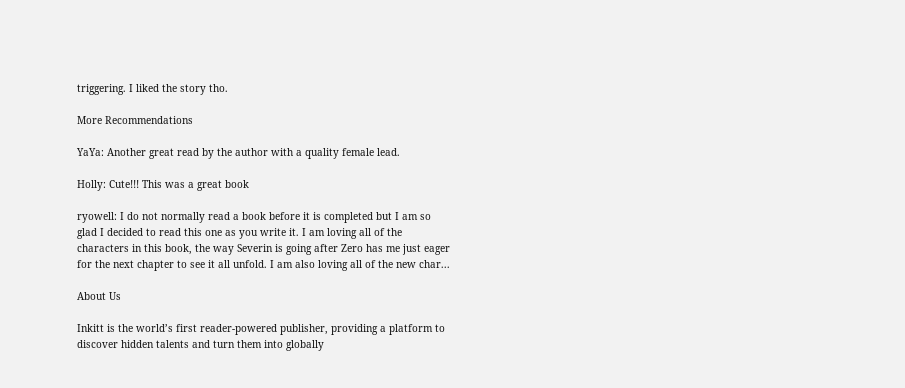triggering. I liked the story tho.

More Recommendations

YaYa: Another great read by the author with a quality female lead.

Holly: Cute!!! This was a great book

ryowell: I do not normally read a book before it is completed but I am so glad I decided to read this one as you write it. I am loving all of the characters in this book, the way Severin is going after Zero has me just eager for the next chapter to see it all unfold. I am also loving all of the new char...

About Us

Inkitt is the world’s first reader-powered publisher, providing a platform to discover hidden talents and turn them into globally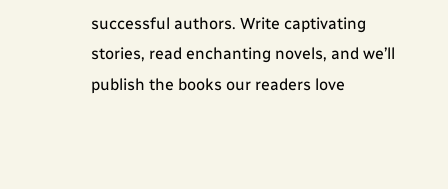successful authors. Write captivating stories, read enchanting novels, and we’ll publish the books our readers love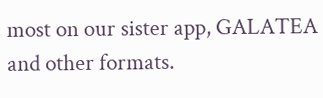most on our sister app, GALATEA and other formats.